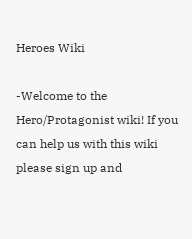Heroes Wiki

-Welcome to the Hero/Protagonist wiki! If you can help us with this wiki please sign up and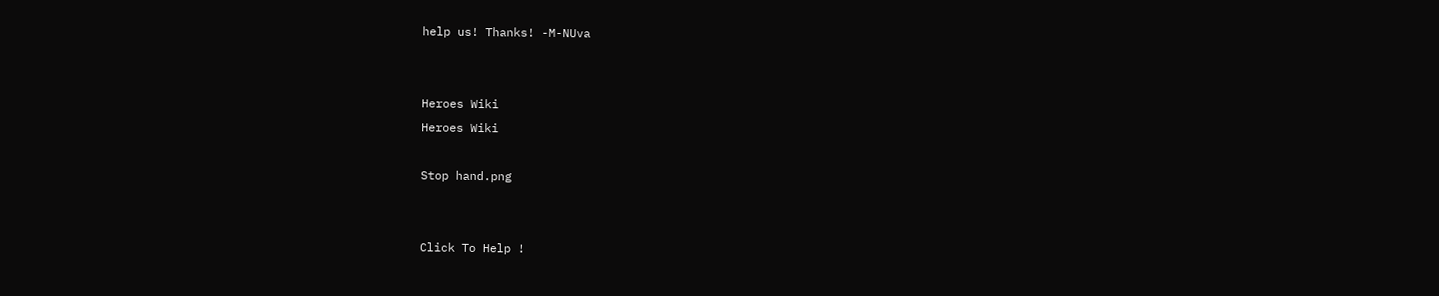help us! Thanks! -M-NUva


Heroes Wiki
Heroes Wiki

Stop hand.png


Click To Help !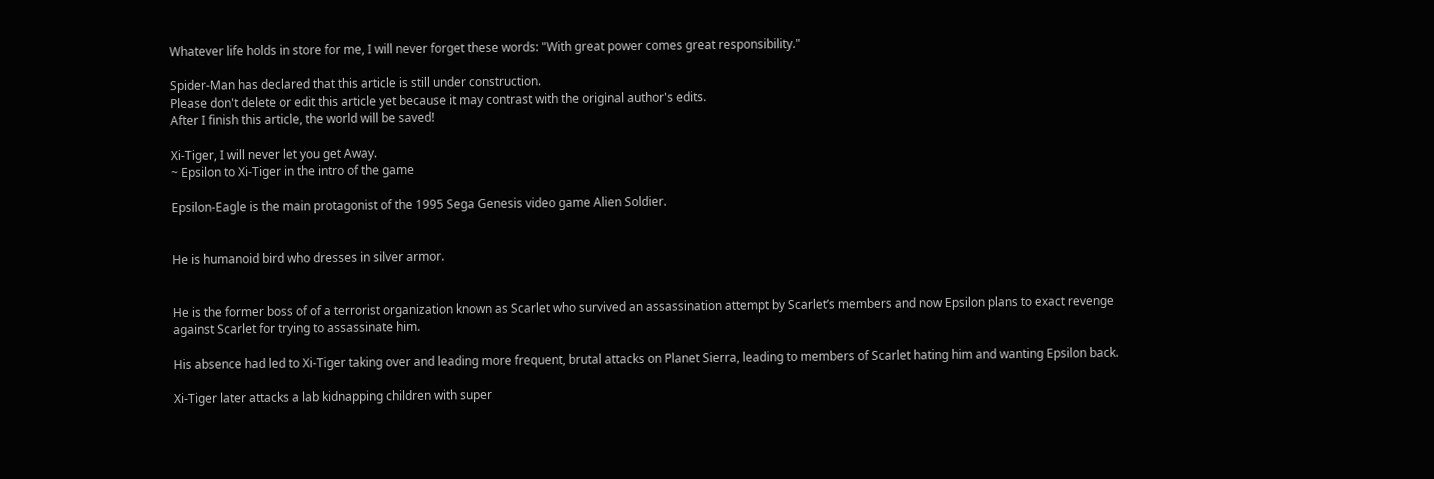Whatever life holds in store for me, I will never forget these words: "With great power comes great responsibility."

Spider-Man has declared that this article is still under construction.
Please don't delete or edit this article yet because it may contrast with the original author's edits.
After I finish this article, the world will be saved!

Xi-Tiger, I will never let you get Away.
~ Epsilon to Xi-Tiger in the intro of the game

Epsilon-Eagle is the main protagonist of the 1995 Sega Genesis video game Alien Soldier.


He is humanoid bird who dresses in silver armor.


He is the former boss of of a terrorist organization known as Scarlet who survived an assassination attempt by Scarlet’s members and now Epsilon plans to exact revenge against Scarlet for trying to assassinate him.

His absence had led to Xi-Tiger taking over and leading more frequent, brutal attacks on Planet Sierra, leading to members of Scarlet hating him and wanting Epsilon back.

Xi-Tiger later attacks a lab kidnapping children with super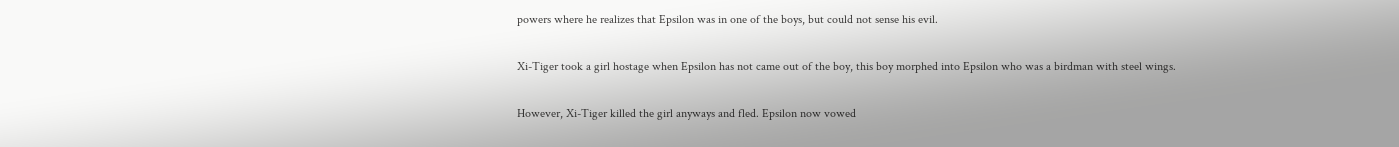powers where he realizes that Epsilon was in one of the boys, but could not sense his evil.

Xi-Tiger took a girl hostage when Epsilon has not came out of the boy, this boy morphed into Epsilon who was a birdman with steel wings.

However, Xi-Tiger killed the girl anyways and fled. Epsilon now vowed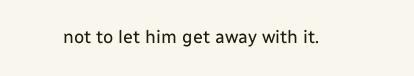not to let him get away with it.